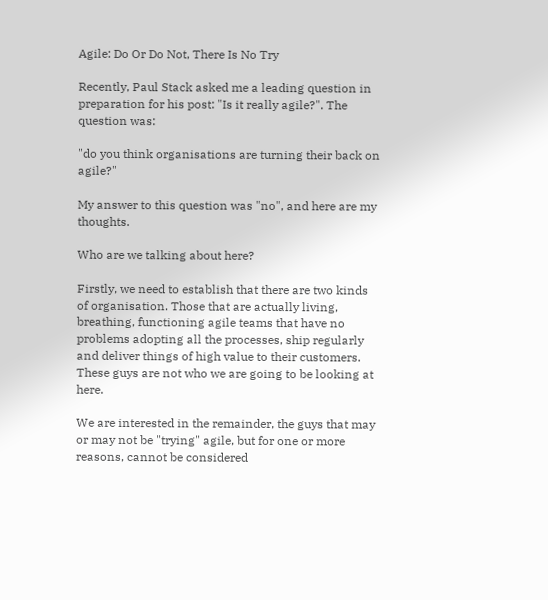Agile: Do Or Do Not, There Is No Try

Recently, Paul Stack asked me a leading question in preparation for his post: "Is it really agile?". The question was:

"do you think organisations are turning their back on agile?"

My answer to this question was "no", and here are my thoughts.

Who are we talking about here?

Firstly, we need to establish that there are two kinds of organisation. Those that are actually living, breathing, functioning agile teams that have no problems adopting all the processes, ship regularly and deliver things of high value to their customers. These guys are not who we are going to be looking at here.

We are interested in the remainder, the guys that may or may not be "trying" agile, but for one or more reasons, cannot be considered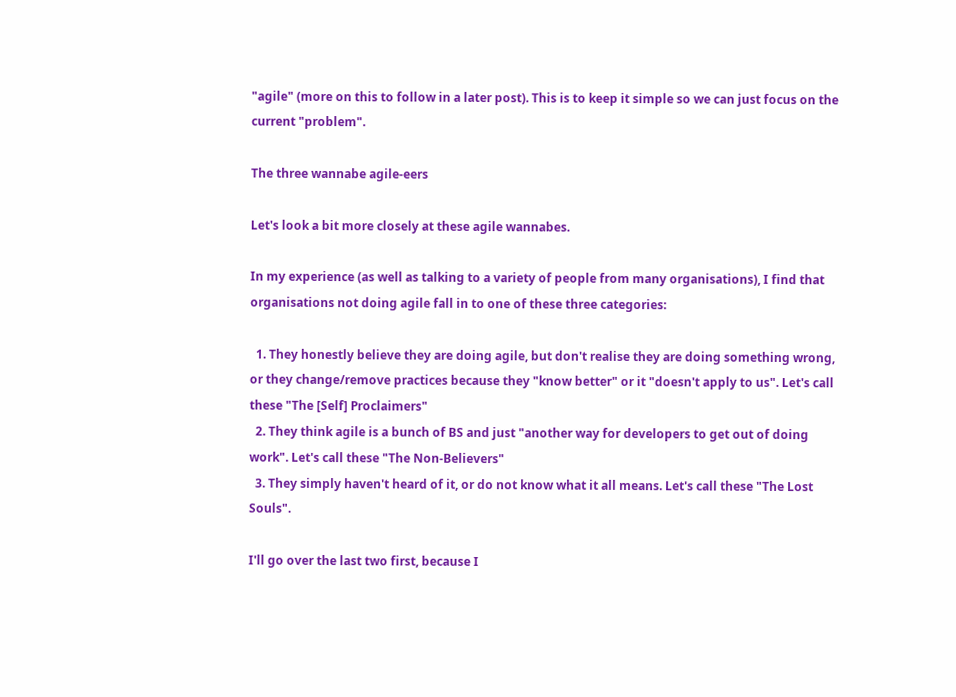"agile" (more on this to follow in a later post). This is to keep it simple so we can just focus on the current "problem".

The three wannabe agile-eers

Let's look a bit more closely at these agile wannabes.

In my experience (as well as talking to a variety of people from many organisations), I find that organisations not doing agile fall in to one of these three categories:

  1. They honestly believe they are doing agile, but don't realise they are doing something wrong, or they change/remove practices because they "know better" or it "doesn't apply to us". Let's call these "The [Self] Proclaimers"
  2. They think agile is a bunch of BS and just "another way for developers to get out of doing work". Let's call these "The Non-Believers"
  3. They simply haven't heard of it, or do not know what it all means. Let's call these "The Lost Souls".

I'll go over the last two first, because I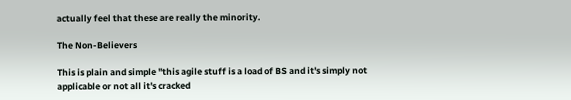actually feel that these are really the minority.

The Non-Believers

This is plain and simple "this agile stuff is a load of BS and it's simply not applicable or not all it's cracked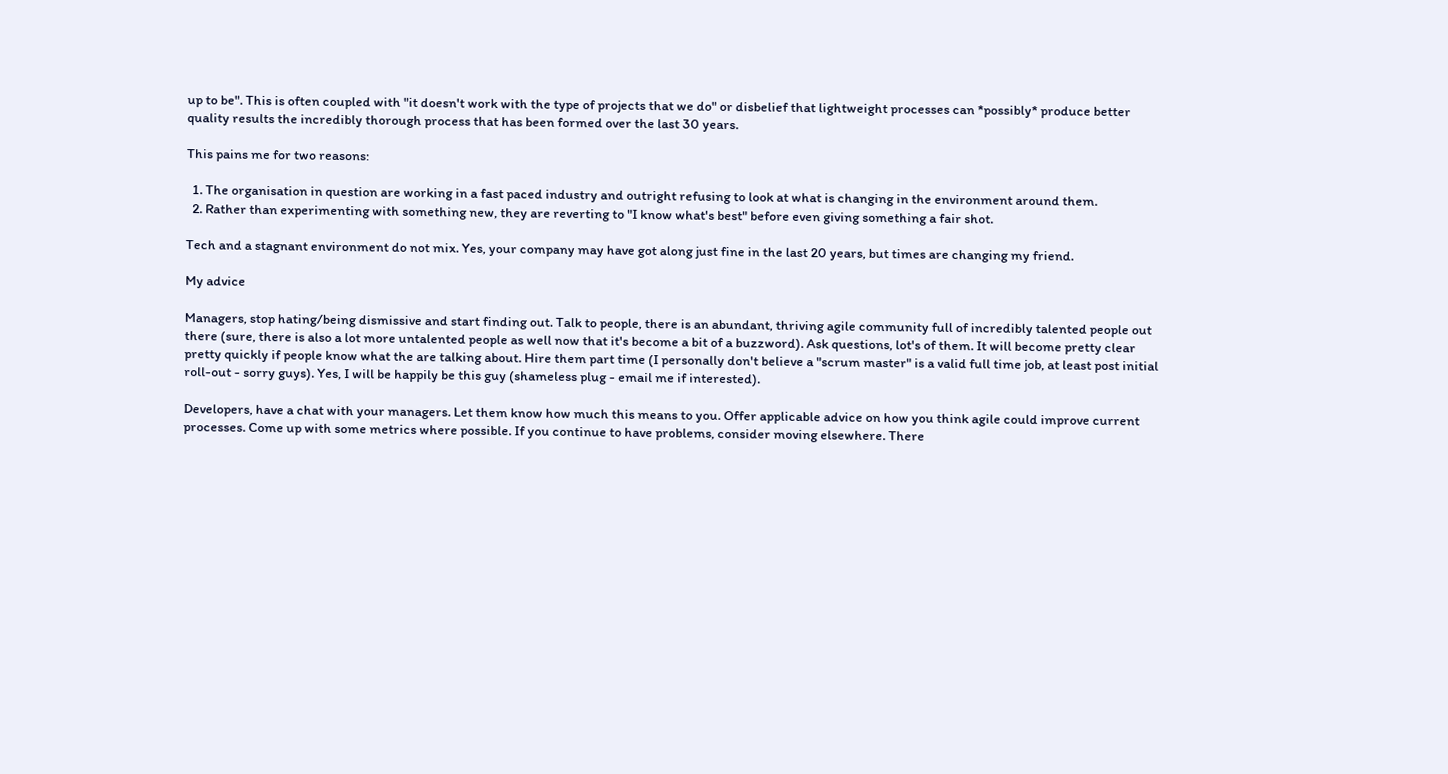up to be". This is often coupled with "it doesn't work with the type of projects that we do" or disbelief that lightweight processes can *possibly* produce better quality results the incredibly thorough process that has been formed over the last 30 years.

This pains me for two reasons:

  1. The organisation in question are working in a fast paced industry and outright refusing to look at what is changing in the environment around them.
  2. Rather than experimenting with something new, they are reverting to "I know what's best" before even giving something a fair shot.

Tech and a stagnant environment do not mix. Yes, your company may have got along just fine in the last 20 years, but times are changing my friend.

My advice

Managers, stop hating/being dismissive and start finding out. Talk to people, there is an abundant, thriving agile community full of incredibly talented people out there (sure, there is also a lot more untalented people as well now that it's become a bit of a buzzword). Ask questions, lot's of them. It will become pretty clear pretty quickly if people know what the are talking about. Hire them part time (I personally don't believe a "scrum master" is a valid full time job, at least post initial roll-out - sorry guys). Yes, I will be happily be this guy (shameless plug - email me if interested).

Developers, have a chat with your managers. Let them know how much this means to you. Offer applicable advice on how you think agile could improve current processes. Come up with some metrics where possible. If you continue to have problems, consider moving elsewhere. There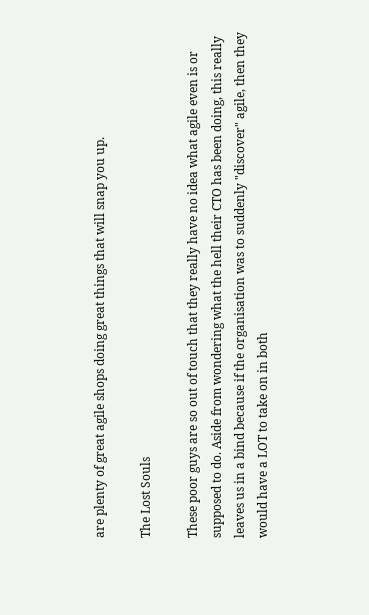are plenty of great agile shops doing great things that will snap you up.

The Lost Souls

These poor guys are so out of touch that they really have no idea what agile even is or supposed to do. Aside from wondering what the hell their CTO has been doing, this really leaves us in a bind because if the organisation was to suddenly "discover" agile, then they would have a LOT to take on in both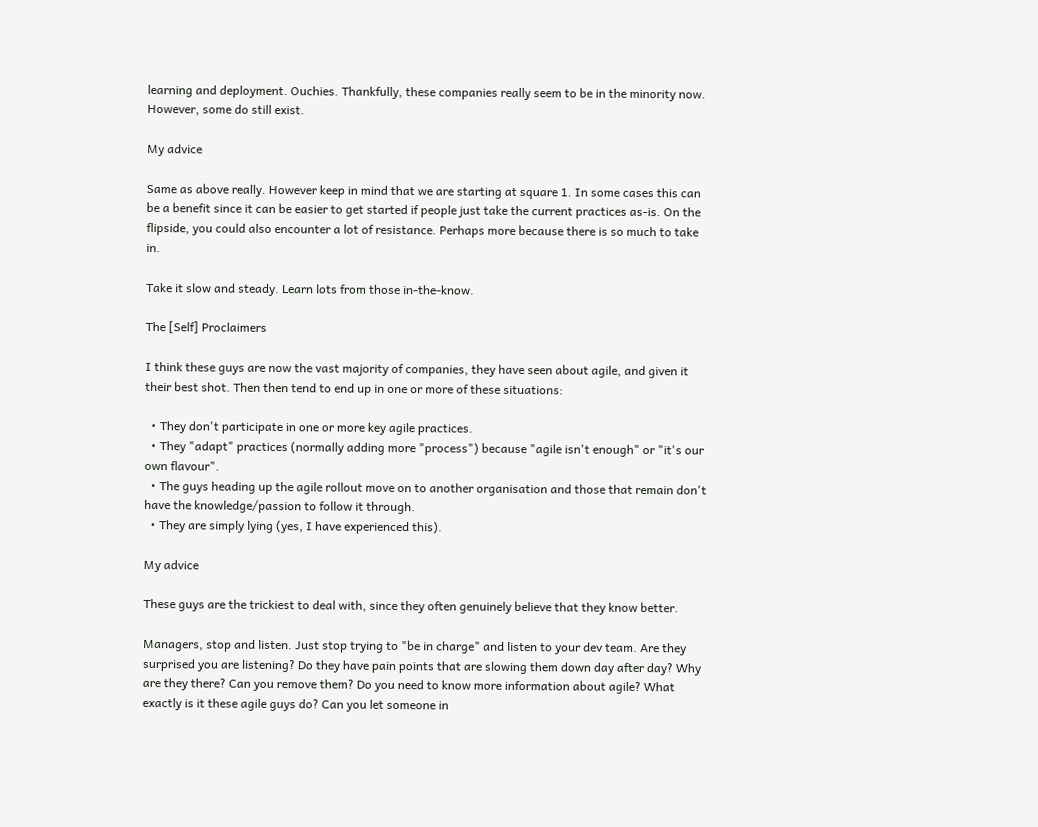learning and deployment. Ouchies. Thankfully, these companies really seem to be in the minority now. However, some do still exist.

My advice

Same as above really. However keep in mind that we are starting at square 1. In some cases this can be a benefit since it can be easier to get started if people just take the current practices as-is. On the flipside, you could also encounter a lot of resistance. Perhaps more because there is so much to take in.

Take it slow and steady. Learn lots from those in-the-know.

The [Self] Proclaimers

I think these guys are now the vast majority of companies, they have seen about agile, and given it their best shot. Then then tend to end up in one or more of these situations:

  • They don't participate in one or more key agile practices.
  • They "adapt" practices (normally adding more "process") because "agile isn't enough" or "it's our own flavour".
  • The guys heading up the agile rollout move on to another organisation and those that remain don't have the knowledge/passion to follow it through.
  • They are simply lying (yes, I have experienced this).

My advice

These guys are the trickiest to deal with, since they often genuinely believe that they know better.

Managers, stop and listen. Just stop trying to "be in charge" and listen to your dev team. Are they surprised you are listening? Do they have pain points that are slowing them down day after day? Why are they there? Can you remove them? Do you need to know more information about agile? What exactly is it these agile guys do? Can you let someone in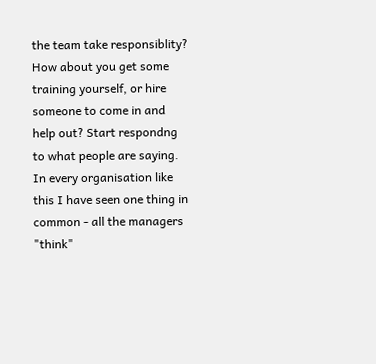the team take responsiblity? How about you get some training yourself, or hire someone to come in and help out? Start respondng to what people are saying. In every organisation like this I have seen one thing in common - all the managers "think"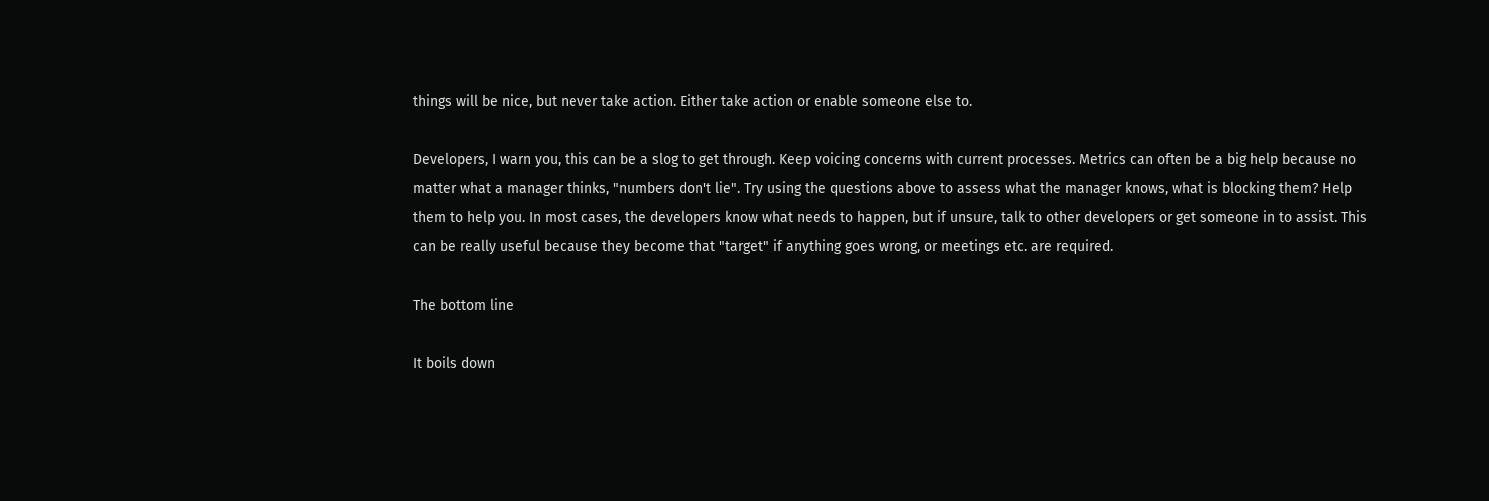things will be nice, but never take action. Either take action or enable someone else to.

Developers, I warn you, this can be a slog to get through. Keep voicing concerns with current processes. Metrics can often be a big help because no matter what a manager thinks, "numbers don't lie". Try using the questions above to assess what the manager knows, what is blocking them? Help them to help you. In most cases, the developers know what needs to happen, but if unsure, talk to other developers or get someone in to assist. This can be really useful because they become that "target" if anything goes wrong, or meetings etc. are required.

The bottom line

It boils down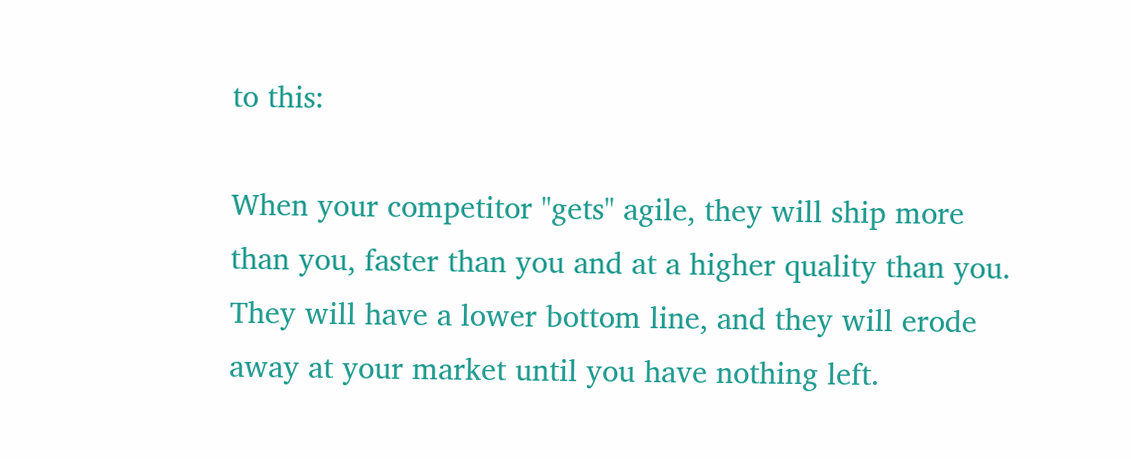to this:

When your competitor "gets" agile, they will ship more than you, faster than you and at a higher quality than you. They will have a lower bottom line, and they will erode away at your market until you have nothing left.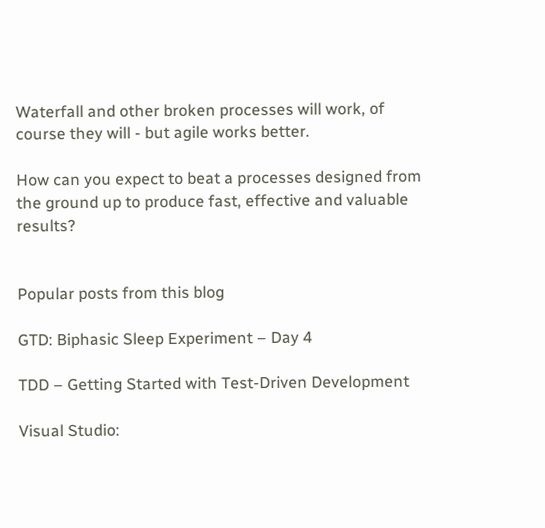Waterfall and other broken processes will work, of course they will - but agile works better.

How can you expect to beat a processes designed from the ground up to produce fast, effective and valuable results?


Popular posts from this blog

GTD: Biphasic Sleep Experiment – Day 4

TDD – Getting Started with Test-Driven Development

Visual Studio: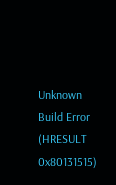Unknown Build Error (HRESULT 0x80131515)